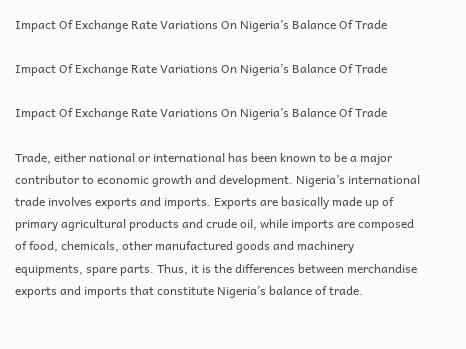Impact Of Exchange Rate Variations On Nigeria’s Balance Of Trade

Impact Of Exchange Rate Variations On Nigeria’s Balance Of Trade

Impact Of Exchange Rate Variations On Nigeria’s Balance Of Trade

Trade, either national or international has been known to be a major contributor to economic growth and development. Nigeria’s international trade involves exports and imports. Exports are basically made up of primary agricultural products and crude oil, while imports are composed of food, chemicals, other manufactured goods and machinery equipments, spare parts. Thus, it is the differences between merchandise exports and imports that constitute Nigeria’s balance of trade.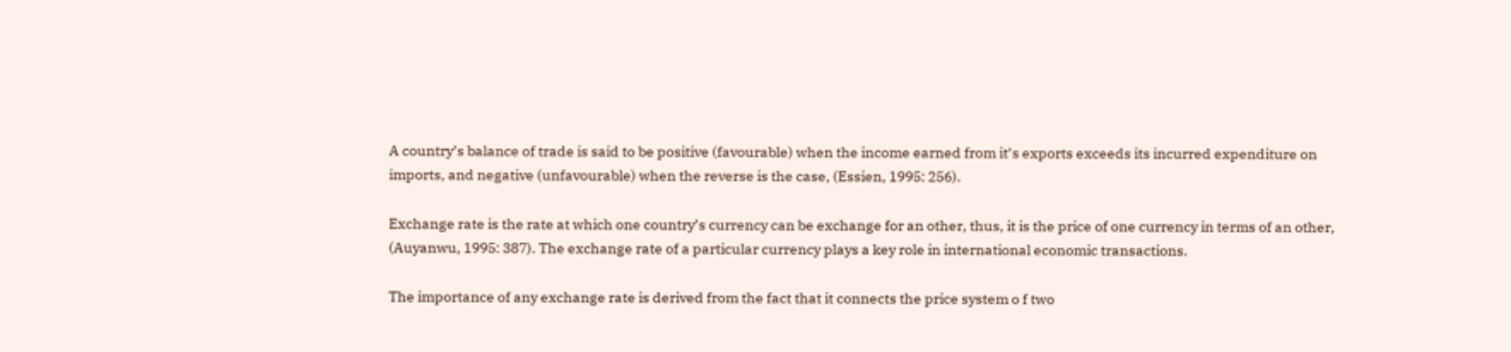A country’s balance of trade is said to be positive (favourable) when the income earned from it’s exports exceeds its incurred expenditure on imports, and negative (unfavourable) when the reverse is the case, (Essien, 1995: 256).

Exchange rate is the rate at which one country’s currency can be exchange for an other, thus, it is the price of one currency in terms of an other, (Auyanwu, 1995: 387). The exchange rate of a particular currency plays a key role in international economic transactions.

The importance of any exchange rate is derived from the fact that it connects the price system o f two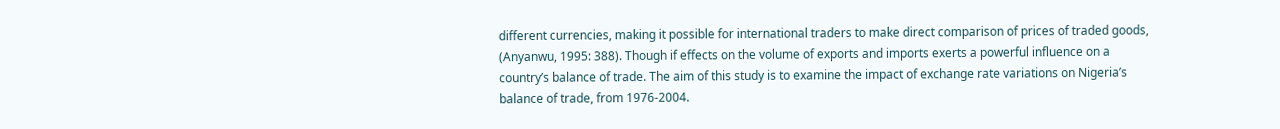different currencies, making it possible for international traders to make direct comparison of prices of traded goods, (Anyanwu, 1995: 388). Though if effects on the volume of exports and imports exerts a powerful influence on a country’s balance of trade. The aim of this study is to examine the impact of exchange rate variations on Nigeria’s balance of trade, from 1976-2004.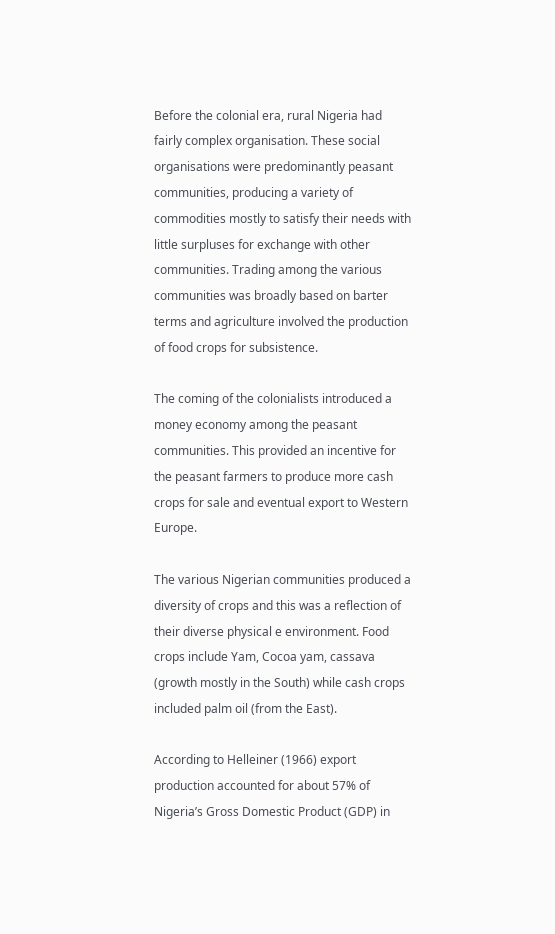Before the colonial era, rural Nigeria had fairly complex organisation. These social organisations were predominantly peasant communities, producing a variety of commodities mostly to satisfy their needs with little surpluses for exchange with other communities. Trading among the various communities was broadly based on barter terms and agriculture involved the production of food crops for subsistence.

The coming of the colonialists introduced a money economy among the peasant communities. This provided an incentive for the peasant farmers to produce more cash crops for sale and eventual export to Western Europe.

The various Nigerian communities produced a diversity of crops and this was a reflection of their diverse physical e environment. Food crops include Yam, Cocoa yam, cassava (growth mostly in the South) while cash crops included palm oil (from the East).

According to Helleiner (1966) export production accounted for about 57% of Nigeria’s Gross Domestic Product (GDP) in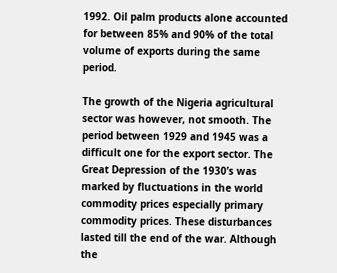1992. Oil palm products alone accounted for between 85% and 90% of the total volume of exports during the same period.

The growth of the Nigeria agricultural sector was however, not smooth. The period between 1929 and 1945 was a difficult one for the export sector. The Great Depression of the 1930’s was marked by fluctuations in the world commodity prices especially primary commodity prices. These disturbances lasted till the end of the war. Although the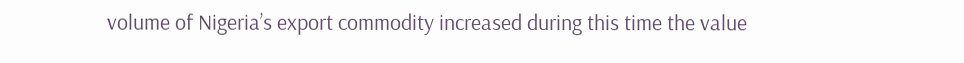volume of Nigeria’s export commodity increased during this time the value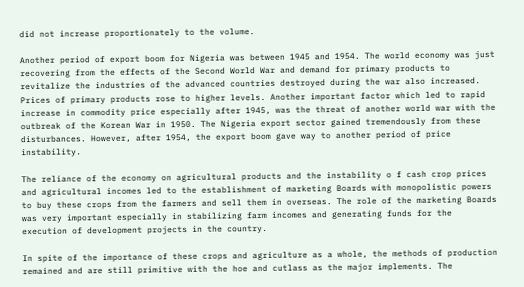did not increase proportionately to the volume.

Another period of export boom for Nigeria was between 1945 and 1954. The world economy was just recovering from the effects of the Second World War and demand for primary products to revitalize the industries of the advanced countries destroyed during the war also increased. Prices of primary products rose to higher levels. Another important factor which led to rapid increase in commodity price especially after 1945, was the threat of another world war with the outbreak of the Korean War in 1950. The Nigeria export sector gained tremendously from these disturbances. However, after 1954, the export boom gave way to another period of price instability.

The reliance of the economy on agricultural products and the instability o f cash crop prices and agricultural incomes led to the establishment of marketing Boards with monopolistic powers to buy these crops from the farmers and sell them in overseas. The role of the marketing Boards was very important especially in stabilizing farm incomes and generating funds for the execution of development projects in the country.

In spite of the importance of these crops and agriculture as a whole, the methods of production remained and are still primitive with the hoe and cutlass as the major implements. The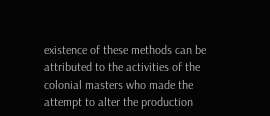existence of these methods can be attributed to the activities of the colonial masters who made the attempt to alter the production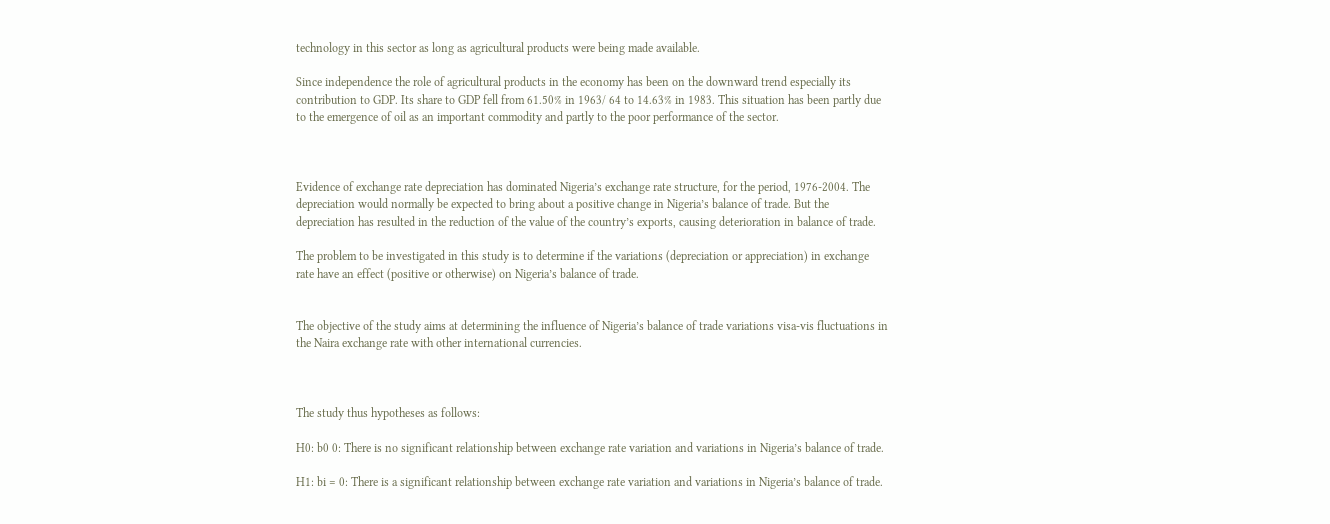technology in this sector as long as agricultural products were being made available.

Since independence the role of agricultural products in the economy has been on the downward trend especially its contribution to GDP. Its share to GDP fell from 61.50% in 1963/ 64 to 14.63% in 1983. This situation has been partly due to the emergence of oil as an important commodity and partly to the poor performance of the sector.



Evidence of exchange rate depreciation has dominated Nigeria’s exchange rate structure, for the period, 1976-2004. The depreciation would normally be expected to bring about a positive change in Nigeria’s balance of trade. But the depreciation has resulted in the reduction of the value of the country’s exports, causing deterioration in balance of trade.

The problem to be investigated in this study is to determine if the variations (depreciation or appreciation) in exchange rate have an effect (positive or otherwise) on Nigeria’s balance of trade.


The objective of the study aims at determining the influence of Nigeria’s balance of trade variations visa-vis fluctuations in the Naira exchange rate with other international currencies.



The study thus hypotheses as follows:

H0: b0 0: There is no significant relationship between exchange rate variation and variations in Nigeria’s balance of trade.

H1: bi = 0: There is a significant relationship between exchange rate variation and variations in Nigeria’s balance of trade.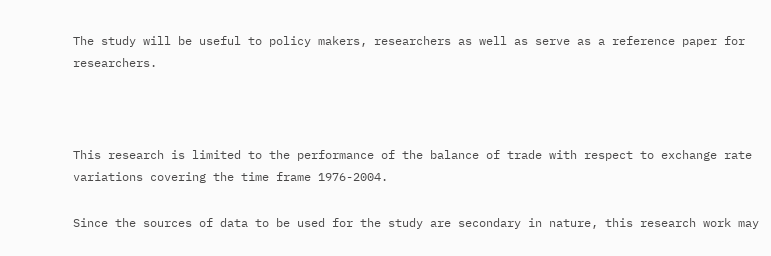The study will be useful to policy makers, researchers as well as serve as a reference paper for researchers.



This research is limited to the performance of the balance of trade with respect to exchange rate variations covering the time frame 1976-2004.

Since the sources of data to be used for the study are secondary in nature, this research work may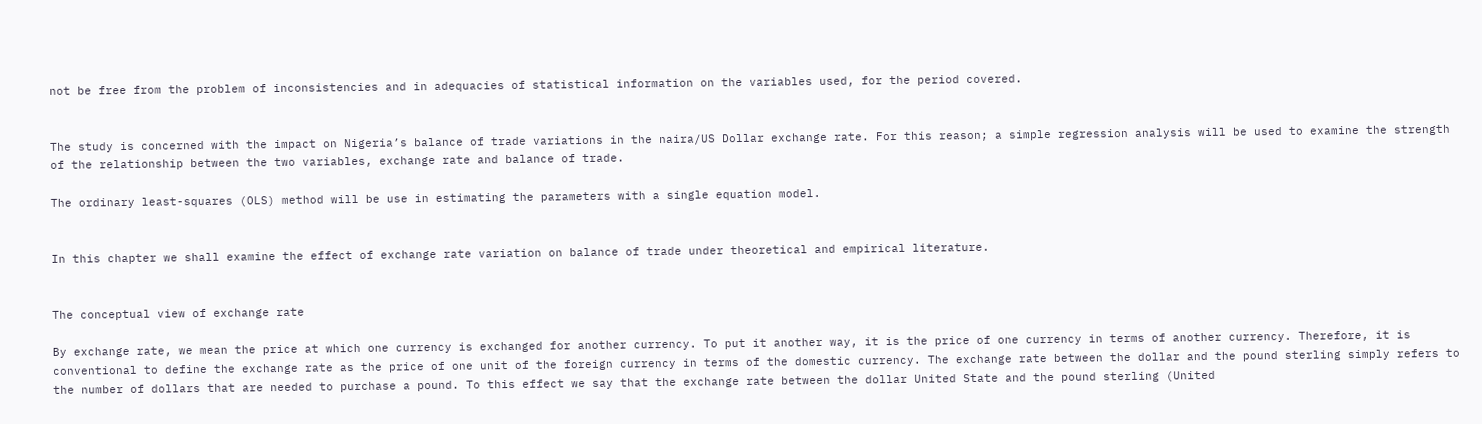not be free from the problem of inconsistencies and in adequacies of statistical information on the variables used, for the period covered.


The study is concerned with the impact on Nigeria’s balance of trade variations in the naira/US Dollar exchange rate. For this reason; a simple regression analysis will be used to examine the strength of the relationship between the two variables, exchange rate and balance of trade.

The ordinary least-squares (OLS) method will be use in estimating the parameters with a single equation model.


In this chapter we shall examine the effect of exchange rate variation on balance of trade under theoretical and empirical literature.


The conceptual view of exchange rate

By exchange rate, we mean the price at which one currency is exchanged for another currency. To put it another way, it is the price of one currency in terms of another currency. Therefore, it is conventional to define the exchange rate as the price of one unit of the foreign currency in terms of the domestic currency. The exchange rate between the dollar and the pound sterling simply refers to the number of dollars that are needed to purchase a pound. To this effect we say that the exchange rate between the dollar United State and the pound sterling (United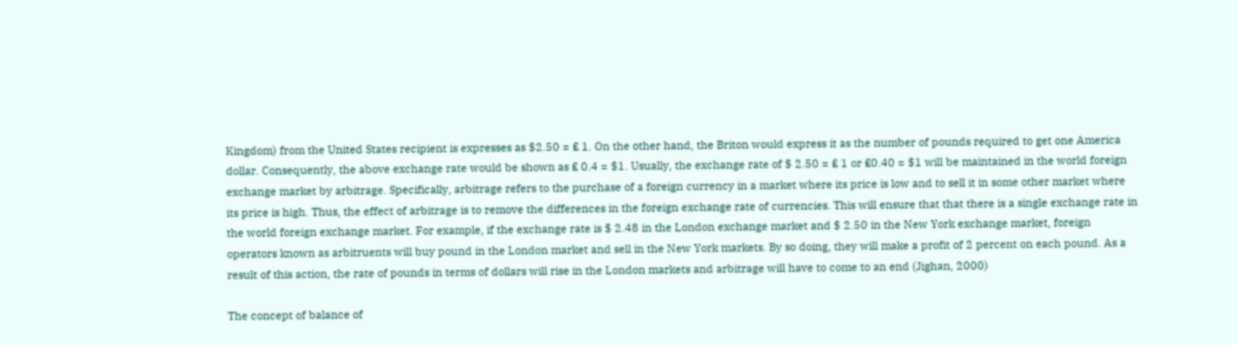Kingdom) from the United States recipient is expresses as $2.50 = ₤ 1. On the other hand, the Briton would express it as the number of pounds required to get one America dollar. Consequently, the above exchange rate would be shown as ₤ 0.4 = $1. Usually, the exchange rate of $ 2.50 = ₤ 1 or ₤0.40 = $1 will be maintained in the world foreign exchange market by arbitrage. Specifically, arbitrage refers to the purchase of a foreign currency in a market where its price is low and to sell it in some other market where its price is high. Thus, the effect of arbitrage is to remove the differences in the foreign exchange rate of currencies. This will ensure that that there is a single exchange rate in the world foreign exchange market. For example, if the exchange rate is $ 2.48 in the London exchange market and $ 2.50 in the New York exchange market, foreign operators known as arbitruents will buy pound in the London market and sell in the New York markets. By so doing, they will make a profit of 2 percent on each pound. As a result of this action, the rate of pounds in terms of dollars will rise in the London markets and arbitrage will have to come to an end (Jighan, 2000)

The concept of balance of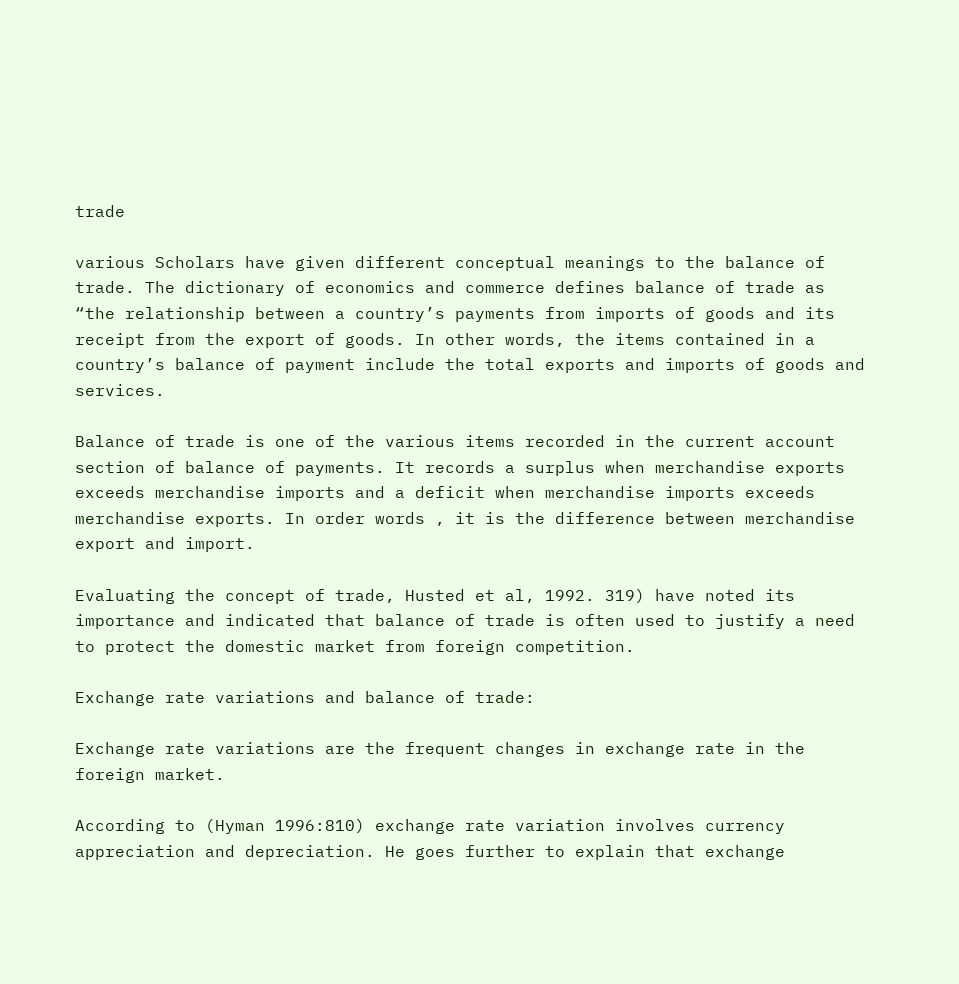trade

various Scholars have given different conceptual meanings to the balance of trade. The dictionary of economics and commerce defines balance of trade as “the relationship between a country’s payments from imports of goods and its receipt from the export of goods. In other words, the items contained in a country’s balance of payment include the total exports and imports of goods and services.

Balance of trade is one of the various items recorded in the current account section of balance of payments. It records a surplus when merchandise exports exceeds merchandise imports and a deficit when merchandise imports exceeds merchandise exports. In order words , it is the difference between merchandise export and import.

Evaluating the concept of trade, Husted et al, 1992. 319) have noted its importance and indicated that balance of trade is often used to justify a need to protect the domestic market from foreign competition.

Exchange rate variations and balance of trade:

Exchange rate variations are the frequent changes in exchange rate in the foreign market.

According to (Hyman 1996:810) exchange rate variation involves currency appreciation and depreciation. He goes further to explain that exchange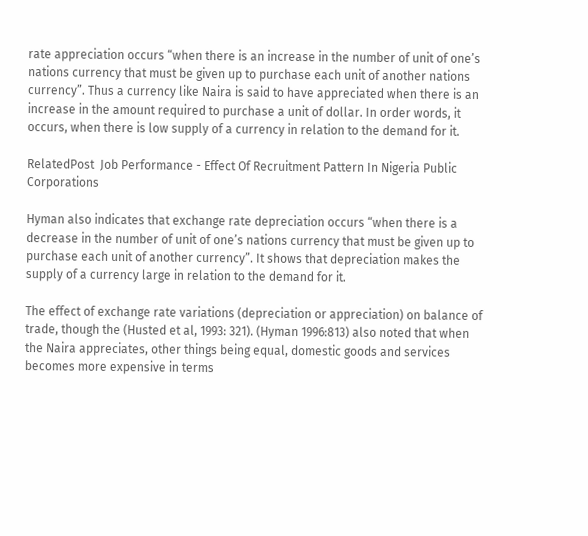rate appreciation occurs “when there is an increase in the number of unit of one’s nations currency that must be given up to purchase each unit of another nations currency”. Thus a currency like Naira is said to have appreciated when there is an increase in the amount required to purchase a unit of dollar. In order words, it occurs, when there is low supply of a currency in relation to the demand for it.

RelatedPost  Job Performance - Effect Of Recruitment Pattern In Nigeria Public Corporations

Hyman also indicates that exchange rate depreciation occurs “when there is a decrease in the number of unit of one’s nations currency that must be given up to purchase each unit of another currency”. It shows that depreciation makes the supply of a currency large in relation to the demand for it.

The effect of exchange rate variations (depreciation or appreciation) on balance of trade, though the (Husted et al, 1993: 321). (Hyman 1996:813) also noted that when the Naira appreciates, other things being equal, domestic goods and services becomes more expensive in terms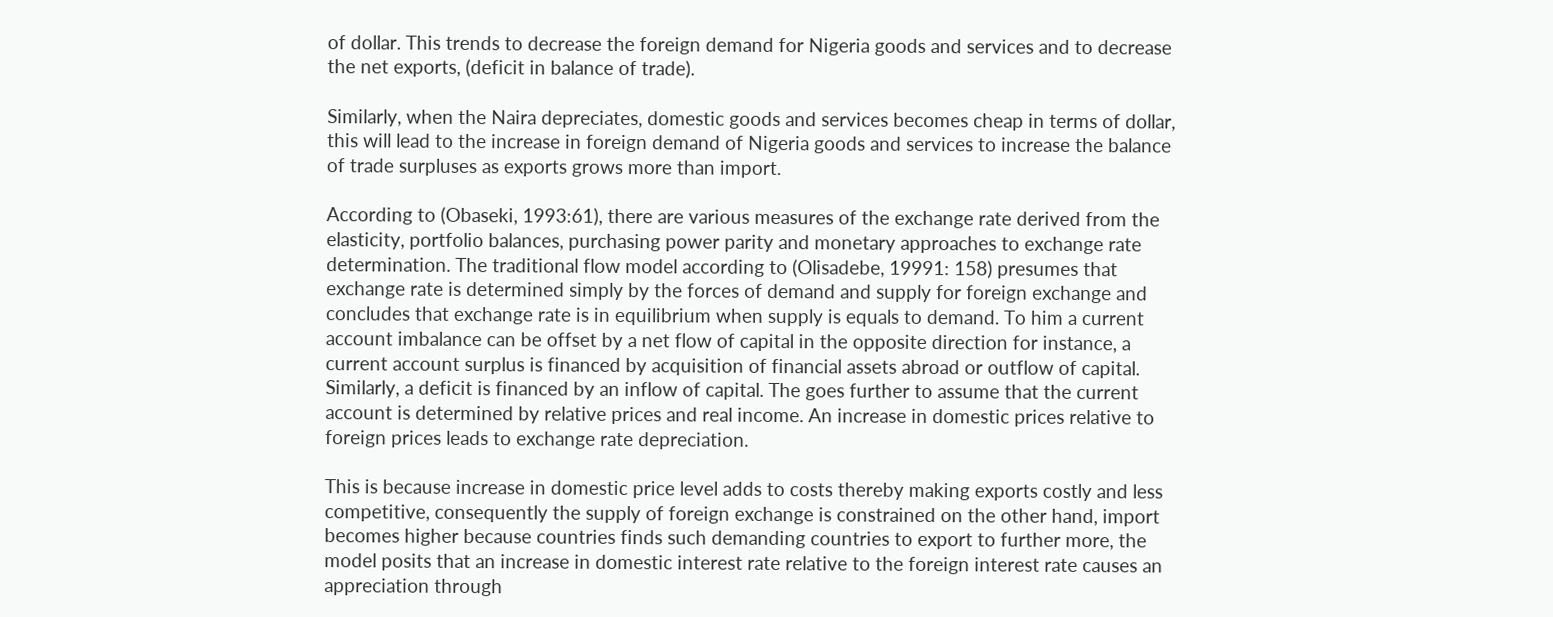of dollar. This trends to decrease the foreign demand for Nigeria goods and services and to decrease the net exports, (deficit in balance of trade).

Similarly, when the Naira depreciates, domestic goods and services becomes cheap in terms of dollar, this will lead to the increase in foreign demand of Nigeria goods and services to increase the balance of trade surpluses as exports grows more than import.

According to (Obaseki, 1993:61), there are various measures of the exchange rate derived from the elasticity, portfolio balances, purchasing power parity and monetary approaches to exchange rate determination. The traditional flow model according to (Olisadebe, 19991: 158) presumes that exchange rate is determined simply by the forces of demand and supply for foreign exchange and concludes that exchange rate is in equilibrium when supply is equals to demand. To him a current account imbalance can be offset by a net flow of capital in the opposite direction for instance, a current account surplus is financed by acquisition of financial assets abroad or outflow of capital. Similarly, a deficit is financed by an inflow of capital. The goes further to assume that the current account is determined by relative prices and real income. An increase in domestic prices relative to foreign prices leads to exchange rate depreciation.

This is because increase in domestic price level adds to costs thereby making exports costly and less competitive, consequently the supply of foreign exchange is constrained on the other hand, import becomes higher because countries finds such demanding countries to export to further more, the model posits that an increase in domestic interest rate relative to the foreign interest rate causes an appreciation through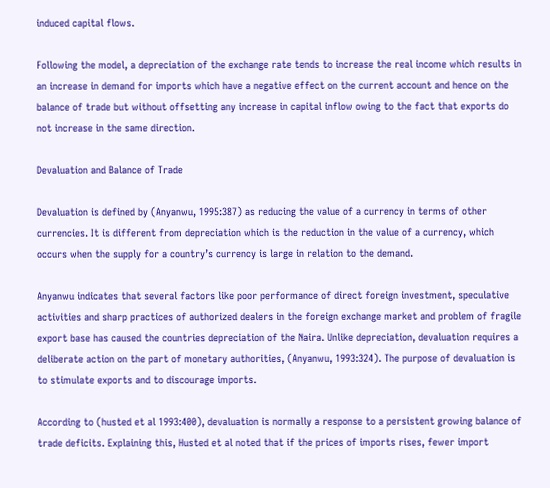induced capital flows.

Following the model, a depreciation of the exchange rate tends to increase the real income which results in an increase in demand for imports which have a negative effect on the current account and hence on the balance of trade but without offsetting any increase in capital inflow owing to the fact that exports do not increase in the same direction.

Devaluation and Balance of Trade

Devaluation is defined by (Anyanwu, 1995:387) as reducing the value of a currency in terms of other currencies. It is different from depreciation which is the reduction in the value of a currency, which occurs when the supply for a country’s currency is large in relation to the demand.

Anyanwu indicates that several factors like poor performance of direct foreign investment, speculative activities and sharp practices of authorized dealers in the foreign exchange market and problem of fragile export base has caused the countries depreciation of the Naira. Unlike depreciation, devaluation requires a deliberate action on the part of monetary authorities, (Anyanwu, 1993:324). The purpose of devaluation is to stimulate exports and to discourage imports.

According to (husted et al 1993:400), devaluation is normally a response to a persistent growing balance of trade deficits. Explaining this, Husted et al noted that if the prices of imports rises, fewer import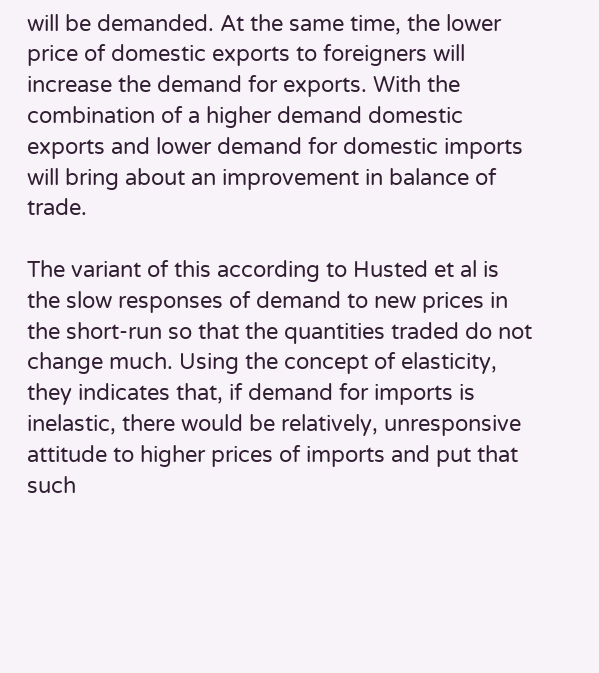will be demanded. At the same time, the lower price of domestic exports to foreigners will increase the demand for exports. With the combination of a higher demand domestic exports and lower demand for domestic imports will bring about an improvement in balance of trade.

The variant of this according to Husted et al is the slow responses of demand to new prices in the short-run so that the quantities traded do not change much. Using the concept of elasticity, they indicates that, if demand for imports is inelastic, there would be relatively, unresponsive attitude to higher prices of imports and put that such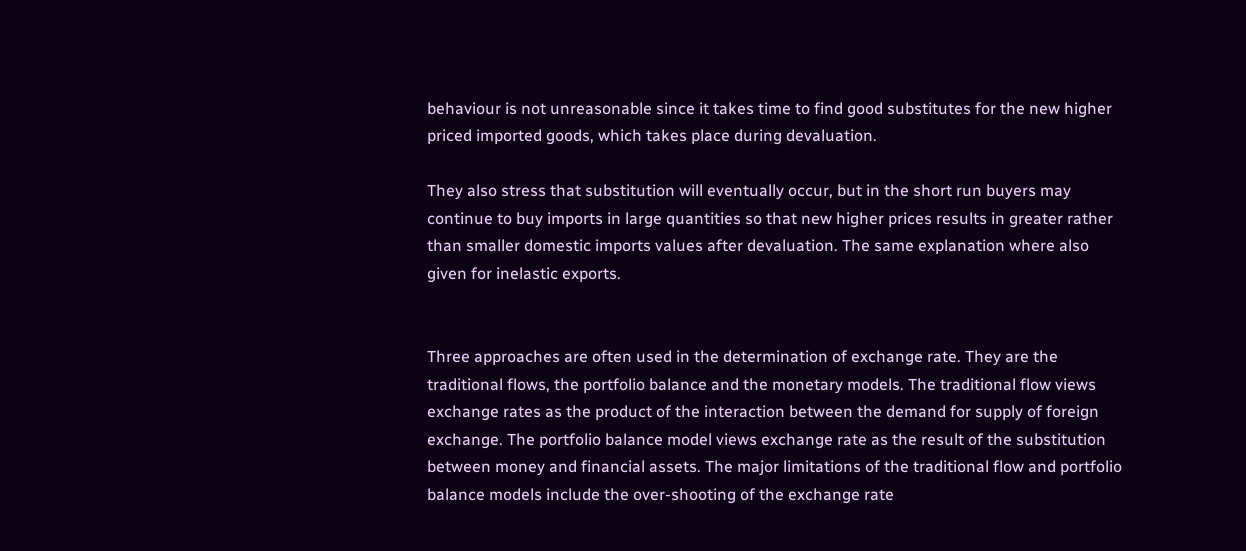behaviour is not unreasonable since it takes time to find good substitutes for the new higher priced imported goods, which takes place during devaluation.

They also stress that substitution will eventually occur, but in the short run buyers may continue to buy imports in large quantities so that new higher prices results in greater rather than smaller domestic imports values after devaluation. The same explanation where also given for inelastic exports.


Three approaches are often used in the determination of exchange rate. They are the traditional flows, the portfolio balance and the monetary models. The traditional flow views exchange rates as the product of the interaction between the demand for supply of foreign exchange. The portfolio balance model views exchange rate as the result of the substitution between money and financial assets. The major limitations of the traditional flow and portfolio balance models include the over-shooting of the exchange rate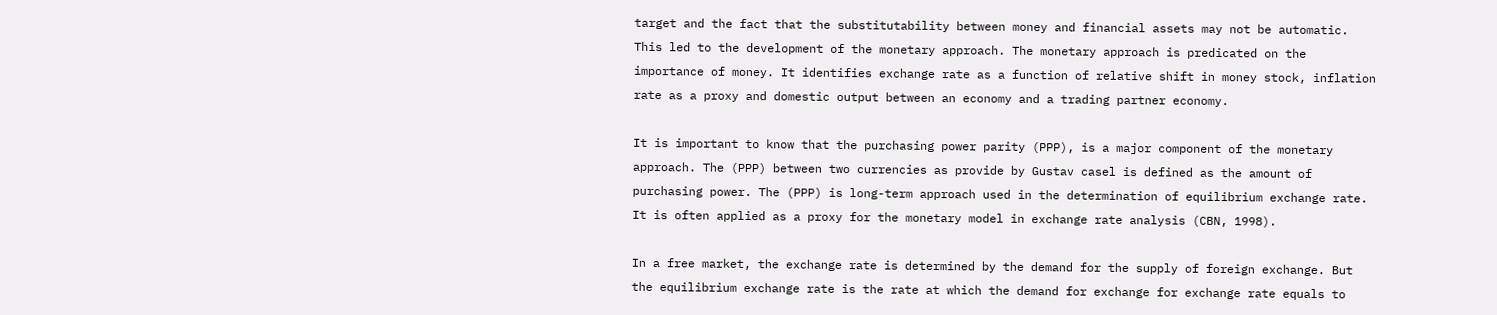target and the fact that the substitutability between money and financial assets may not be automatic. This led to the development of the monetary approach. The monetary approach is predicated on the importance of money. It identifies exchange rate as a function of relative shift in money stock, inflation rate as a proxy and domestic output between an economy and a trading partner economy.

It is important to know that the purchasing power parity (PPP), is a major component of the monetary approach. The (PPP) between two currencies as provide by Gustav casel is defined as the amount of purchasing power. The (PPP) is long-term approach used in the determination of equilibrium exchange rate. It is often applied as a proxy for the monetary model in exchange rate analysis (CBN, 1998).

In a free market, the exchange rate is determined by the demand for the supply of foreign exchange. But the equilibrium exchange rate is the rate at which the demand for exchange for exchange rate equals to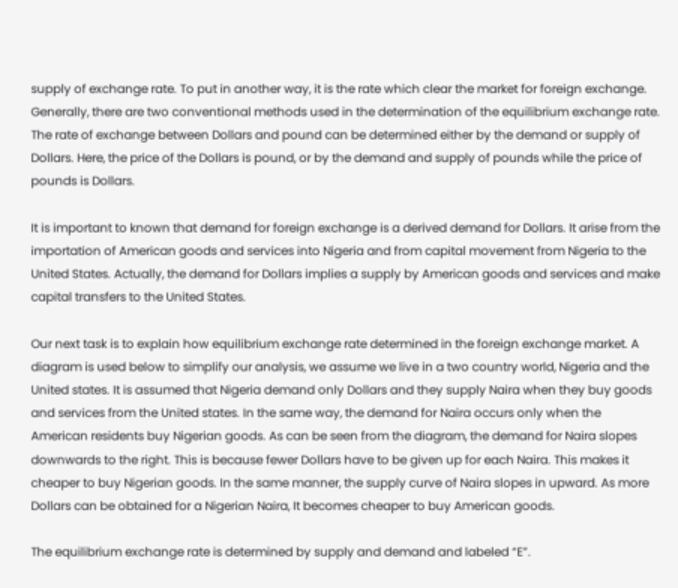supply of exchange rate. To put in another way, it is the rate which clear the market for foreign exchange. Generally, there are two conventional methods used in the determination of the equilibrium exchange rate. The rate of exchange between Dollars and pound can be determined either by the demand or supply of Dollars. Here, the price of the Dollars is pound, or by the demand and supply of pounds while the price of pounds is Dollars.

It is important to known that demand for foreign exchange is a derived demand for Dollars. It arise from the importation of American goods and services into Nigeria and from capital movement from Nigeria to the United States. Actually, the demand for Dollars implies a supply by American goods and services and make capital transfers to the United States.

Our next task is to explain how equilibrium exchange rate determined in the foreign exchange market. A diagram is used below to simplify our analysis, we assume we live in a two country world, Nigeria and the United states. It is assumed that Nigeria demand only Dollars and they supply Naira when they buy goods and services from the United states. In the same way, the demand for Naira occurs only when the American residents buy Nigerian goods. As can be seen from the diagram, the demand for Naira slopes downwards to the right. This is because fewer Dollars have to be given up for each Naira. This makes it cheaper to buy Nigerian goods. In the same manner, the supply curve of Naira slopes in upward. As more Dollars can be obtained for a Nigerian Naira, It becomes cheaper to buy American goods.

The equilibrium exchange rate is determined by supply and demand and labeled “E”.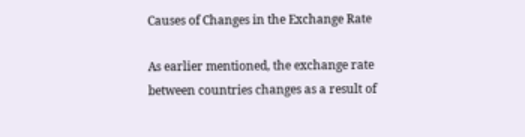Causes of Changes in the Exchange Rate

As earlier mentioned, the exchange rate between countries changes as a result of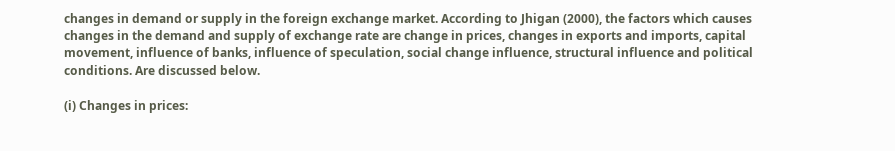changes in demand or supply in the foreign exchange market. According to Jhigan (2000), the factors which causes changes in the demand and supply of exchange rate are change in prices, changes in exports and imports, capital movement, influence of banks, influence of speculation, social change influence, structural influence and political conditions. Are discussed below.

(i) Changes in prices: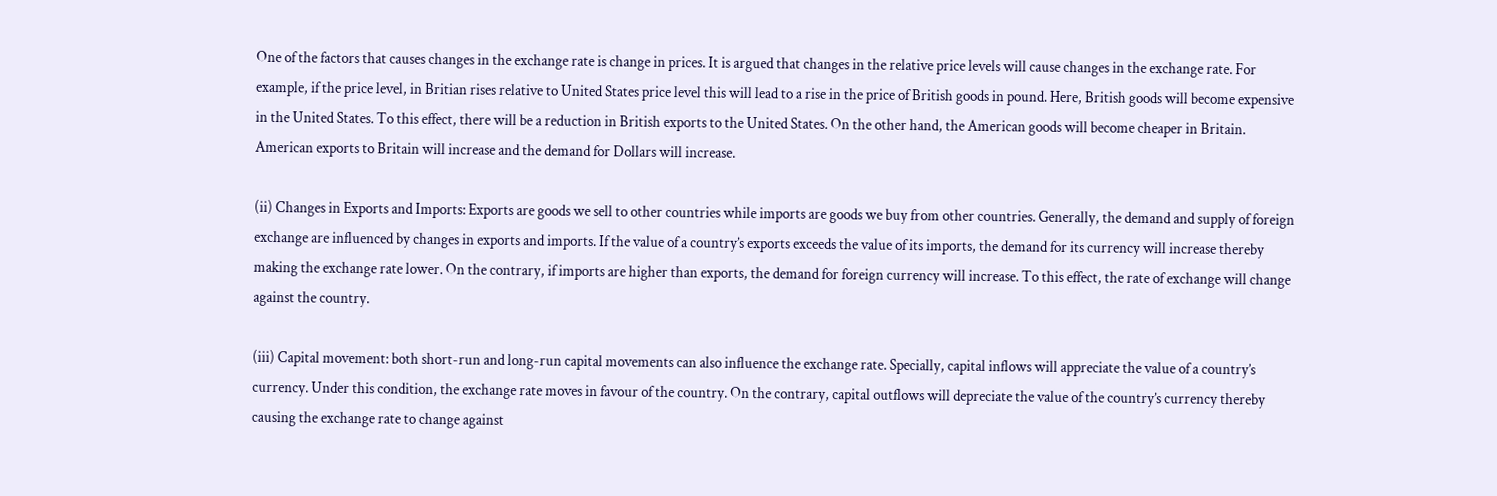One of the factors that causes changes in the exchange rate is change in prices. It is argued that changes in the relative price levels will cause changes in the exchange rate. For example, if the price level, in Britian rises relative to United States price level this will lead to a rise in the price of British goods in pound. Here, British goods will become expensive in the United States. To this effect, there will be a reduction in British exports to the United States. On the other hand, the American goods will become cheaper in Britain. American exports to Britain will increase and the demand for Dollars will increase.

(ii) Changes in Exports and Imports: Exports are goods we sell to other countries while imports are goods we buy from other countries. Generally, the demand and supply of foreign exchange are influenced by changes in exports and imports. If the value of a country’s exports exceeds the value of its imports, the demand for its currency will increase thereby making the exchange rate lower. On the contrary, if imports are higher than exports, the demand for foreign currency will increase. To this effect, the rate of exchange will change against the country.

(iii) Capital movement: both short-run and long-run capital movements can also influence the exchange rate. Specially, capital inflows will appreciate the value of a country’s currency. Under this condition, the exchange rate moves in favour of the country. On the contrary, capital outflows will depreciate the value of the country’s currency thereby causing the exchange rate to change against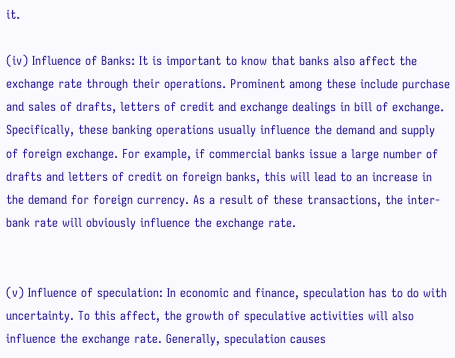it.

(iv) Influence of Banks: It is important to know that banks also affect the exchange rate through their operations. Prominent among these include purchase and sales of drafts, letters of credit and exchange dealings in bill of exchange. Specifically, these banking operations usually influence the demand and supply of foreign exchange. For example, if commercial banks issue a large number of drafts and letters of credit on foreign banks, this will lead to an increase in the demand for foreign currency. As a result of these transactions, the inter-bank rate will obviously influence the exchange rate.


(v) Influence of speculation: In economic and finance, speculation has to do with uncertainty. To this affect, the growth of speculative activities will also influence the exchange rate. Generally, speculation causes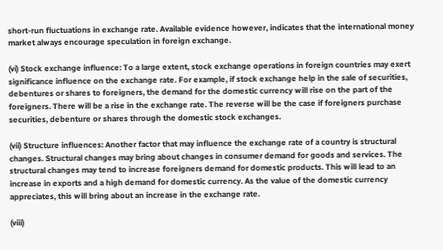short-run fluctuations in exchange rate. Available evidence however, indicates that the international money market always encourage speculation in foreign exchange.

(vi) Stock exchange influence: To a large extent, stock exchange operations in foreign countries may exert significance influence on the exchange rate. For example, if stock exchange help in the sale of securities, debentures or shares to foreigners, the demand for the domestic currency will rise on the part of the foreigners. There will be a rise in the exchange rate. The reverse will be the case if foreigners purchase securities, debenture or shares through the domestic stock exchanges.

(vii) Structure influences: Another factor that may influence the exchange rate of a country is structural changes. Structural changes may bring about changes in consumer demand for goods and services. The structural changes may tend to increase foreigners demand for domestic products. This will lead to an increase in exports and a high demand for domestic currency. As the value of the domestic currency appreciates, this will bring about an increase in the exchange rate.

(viii)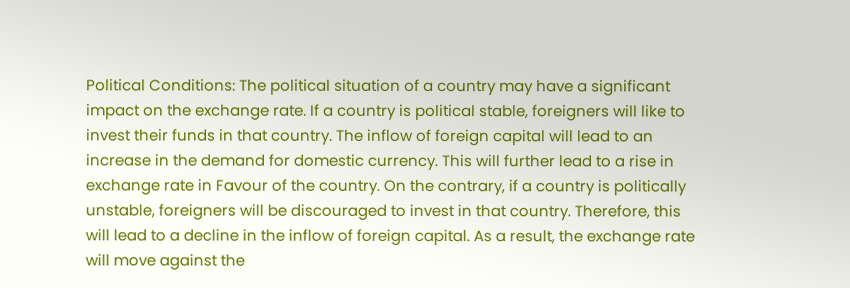Political Conditions: The political situation of a country may have a significant impact on the exchange rate. If a country is political stable, foreigners will like to invest their funds in that country. The inflow of foreign capital will lead to an increase in the demand for domestic currency. This will further lead to a rise in exchange rate in Favour of the country. On the contrary, if a country is politically unstable, foreigners will be discouraged to invest in that country. Therefore, this will lead to a decline in the inflow of foreign capital. As a result, the exchange rate will move against the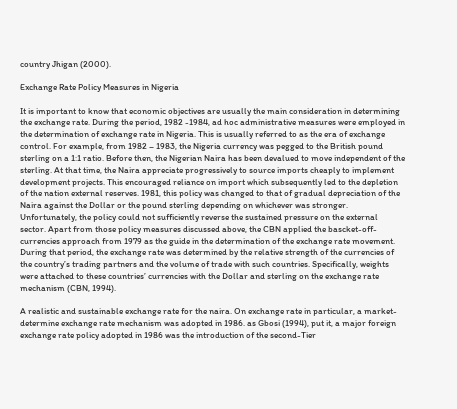country Jhigan (2000).

Exchange Rate Policy Measures in Nigeria

It is important to know that economic objectives are usually the main consideration in determining the exchange rate. During the period, 1982 -1984, ad hoc administrative measures were employed in the determination of exchange rate in Nigeria. This is usually referred to as the era of exchange control. For example, from 1982 – 1983, the Nigeria currency was pegged to the British pound sterling on a 1:1 ratio. Before then, the Nigerian Naira has been devalued to move independent of the sterling. At that time, the Naira appreciate progressively to source imports cheaply to implement development projects. This encouraged reliance on import which subsequently led to the depletion of the nation external reserves. 1981, this policy was changed to that of gradual depreciation of the Naira against the Dollar or the pound sterling depending on whichever was stronger. Unfortunately, the policy could not sufficiently reverse the sustained pressure on the external sector. Apart from those policy measures discussed above, the CBN applied the bascket-off-currencies approach from 1979 as the guide in the determination of the exchange rate movement. During that period, the exchange rate was determined by the relative strength of the currencies of the country’s trading partners and the volume of trade with such countries. Specifically, weights were attached to these countries’ currencies with the Dollar and sterling on the exchange rate mechanism (CBN, 1994).

A realistic and sustainable exchange rate for the naira. On exchange rate in particular, a market-determine exchange rate mechanism was adopted in 1986. as Gbosi (1994), put it, a major foreign exchange rate policy adopted in 1986 was the introduction of the second-Tier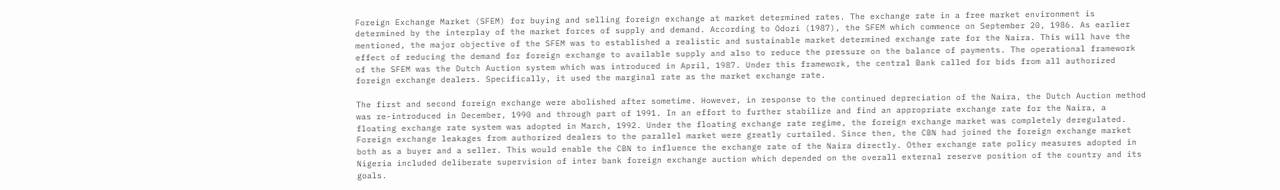Foreign Exchange Market (SFEM) for buying and selling foreign exchange at market determined rates. The exchange rate in a free market environment is determined by the interplay of the market forces of supply and demand. According to Odozi (1987), the SFEM which commence on September 20, 1986. As earlier mentioned, the major objective of the SFEM was to established a realistic and sustainable market determined exchange rate for the Naira. This will have the effect of reducing the demand for foreign exchange to available supply and also to reduce the pressure on the balance of payments. The operational framework of the SFEM was the Dutch Auction system which was introduced in April, 1987. Under this framework, the central Bank called for bids from all authorized foreign exchange dealers. Specifically, it used the marginal rate as the market exchange rate.

The first and second foreign exchange were abolished after sometime. However, in response to the continued depreciation of the Naira, the Dutch Auction method was re-introduced in December, 1990 and through part of 1991. In an effort to further stabilize and find an appropriate exchange rate for the Naira, a floating exchange rate system was adopted in March, 1992. Under the floating exchange rate regime, the foreign exchange market was completely deregulated. Foreign exchange leakages from authorized dealers to the parallel market were greatly curtailed. Since then, the CBN had joined the foreign exchange market both as a buyer and a seller. This would enable the CBN to influence the exchange rate of the Naira directly. Other exchange rate policy measures adopted in Nigeria included deliberate supervision of inter bank foreign exchange auction which depended on the overall external reserve position of the country and its goals.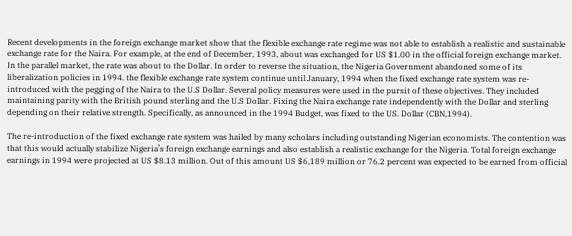Recent developments in the foreign exchange market show that the flexible exchange rate regime was not able to establish a realistic and sustainable exchange rate for the Naira. For example, at the end of December, 1993, about was exchanged for US $1.00 in the official foreign exchange market. In the parallel market, the rate was about to the Dollar. In order to reverse the situation, the Nigeria Government abandoned some of its liberalization policies in 1994. the flexible exchange rate system continue until January, 1994 when the fixed exchange rate system was re-introduced with the pegging of the Naira to the U.S Dollar. Several policy measures were used in the pursit of these objectives. They included maintaining parity with the British pound sterling and the U.S Dollar. Fixing the Naira exchange rate independently with the Dollar and sterling depending on their relative strength. Specifically, as announced in the 1994 Budget, was fixed to the US. Dollar (CBN,1994).

The re-introduction of the fixed exchange rate system was hailed by many scholars including outstanding Nigerian economists. The contention was that this would actually stabilize Nigeria’s foreign exchange earnings and also establish a realistic exchange for the Nigeria. Total foreign exchange earnings in 1994 were projected at US $8.13 million. Out of this amount US $6,189 million or 76.2 percent was expected to be earned from official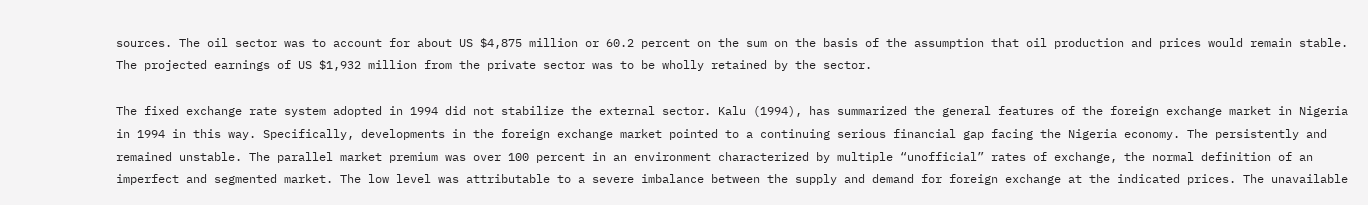sources. The oil sector was to account for about US $4,875 million or 60.2 percent on the sum on the basis of the assumption that oil production and prices would remain stable. The projected earnings of US $1,932 million from the private sector was to be wholly retained by the sector.

The fixed exchange rate system adopted in 1994 did not stabilize the external sector. Kalu (1994), has summarized the general features of the foreign exchange market in Nigeria in 1994 in this way. Specifically, developments in the foreign exchange market pointed to a continuing serious financial gap facing the Nigeria economy. The persistently and remained unstable. The parallel market premium was over 100 percent in an environment characterized by multiple “unofficial” rates of exchange, the normal definition of an imperfect and segmented market. The low level was attributable to a severe imbalance between the supply and demand for foreign exchange at the indicated prices. The unavailable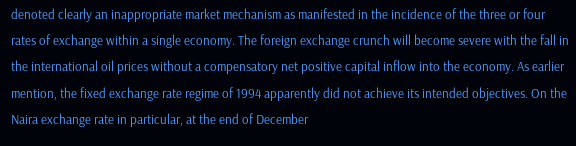denoted clearly an inappropriate market mechanism as manifested in the incidence of the three or four rates of exchange within a single economy. The foreign exchange crunch will become severe with the fall in the international oil prices without a compensatory net positive capital inflow into the economy. As earlier mention, the fixed exchange rate regime of 1994 apparently did not achieve its intended objectives. On the Naira exchange rate in particular, at the end of December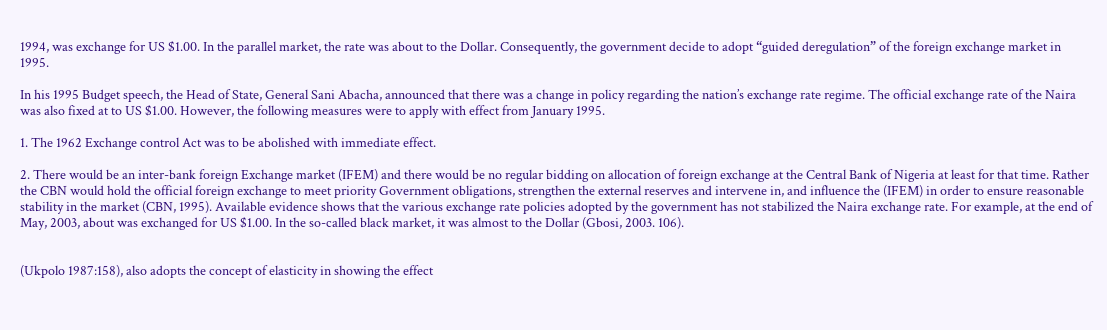1994, was exchange for US $1.00. In the parallel market, the rate was about to the Dollar. Consequently, the government decide to adopt “guided deregulation” of the foreign exchange market in 1995.

In his 1995 Budget speech, the Head of State, General Sani Abacha, announced that there was a change in policy regarding the nation’s exchange rate regime. The official exchange rate of the Naira was also fixed at to US $1.00. However, the following measures were to apply with effect from January 1995.

1. The 1962 Exchange control Act was to be abolished with immediate effect.

2. There would be an inter-bank foreign Exchange market (IFEM) and there would be no regular bidding on allocation of foreign exchange at the Central Bank of Nigeria at least for that time. Rather the CBN would hold the official foreign exchange to meet priority Government obligations, strengthen the external reserves and intervene in, and influence the (IFEM) in order to ensure reasonable stability in the market (CBN, 1995). Available evidence shows that the various exchange rate policies adopted by the government has not stabilized the Naira exchange rate. For example, at the end of May, 2003, about was exchanged for US $1.00. In the so-called black market, it was almost to the Dollar (Gbosi, 2003. 106).


(Ukpolo 1987:158), also adopts the concept of elasticity in showing the effect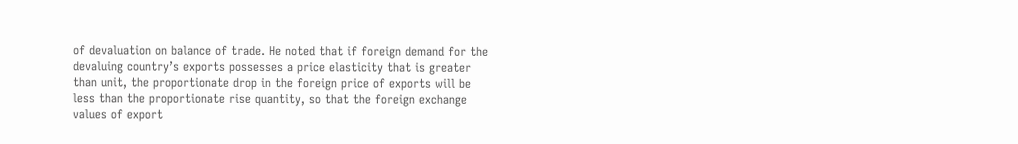of devaluation on balance of trade. He noted that if foreign demand for the devaluing country’s exports possesses a price elasticity that is greater than unit, the proportionate drop in the foreign price of exports will be less than the proportionate rise quantity, so that the foreign exchange values of export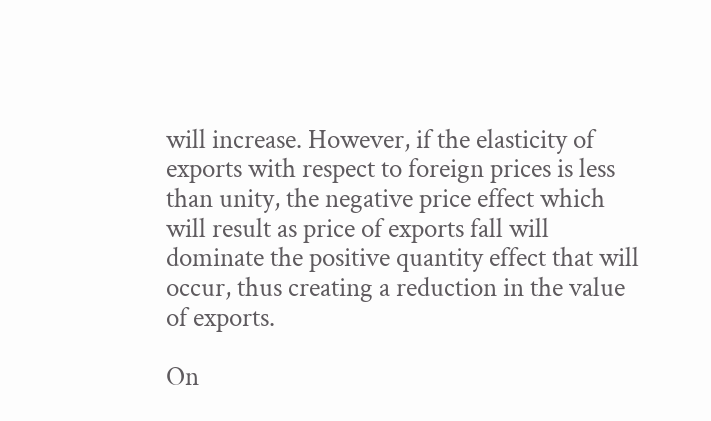will increase. However, if the elasticity of exports with respect to foreign prices is less than unity, the negative price effect which will result as price of exports fall will dominate the positive quantity effect that will occur, thus creating a reduction in the value of exports.

On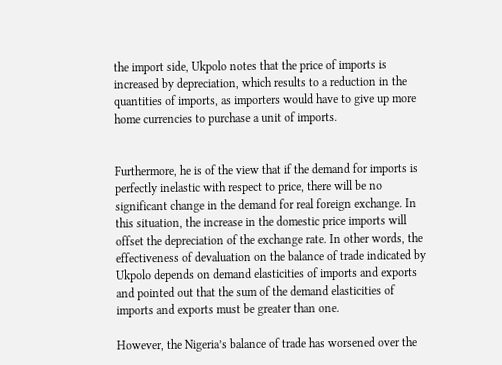the import side, Ukpolo notes that the price of imports is increased by depreciation, which results to a reduction in the quantities of imports, as importers would have to give up more home currencies to purchase a unit of imports.


Furthermore, he is of the view that if the demand for imports is perfectly inelastic with respect to price, there will be no significant change in the demand for real foreign exchange. In this situation, the increase in the domestic price imports will offset the depreciation of the exchange rate. In other words, the effectiveness of devaluation on the balance of trade indicated by Ukpolo depends on demand elasticities of imports and exports and pointed out that the sum of the demand elasticities of imports and exports must be greater than one.

However, the Nigeria’s balance of trade has worsened over the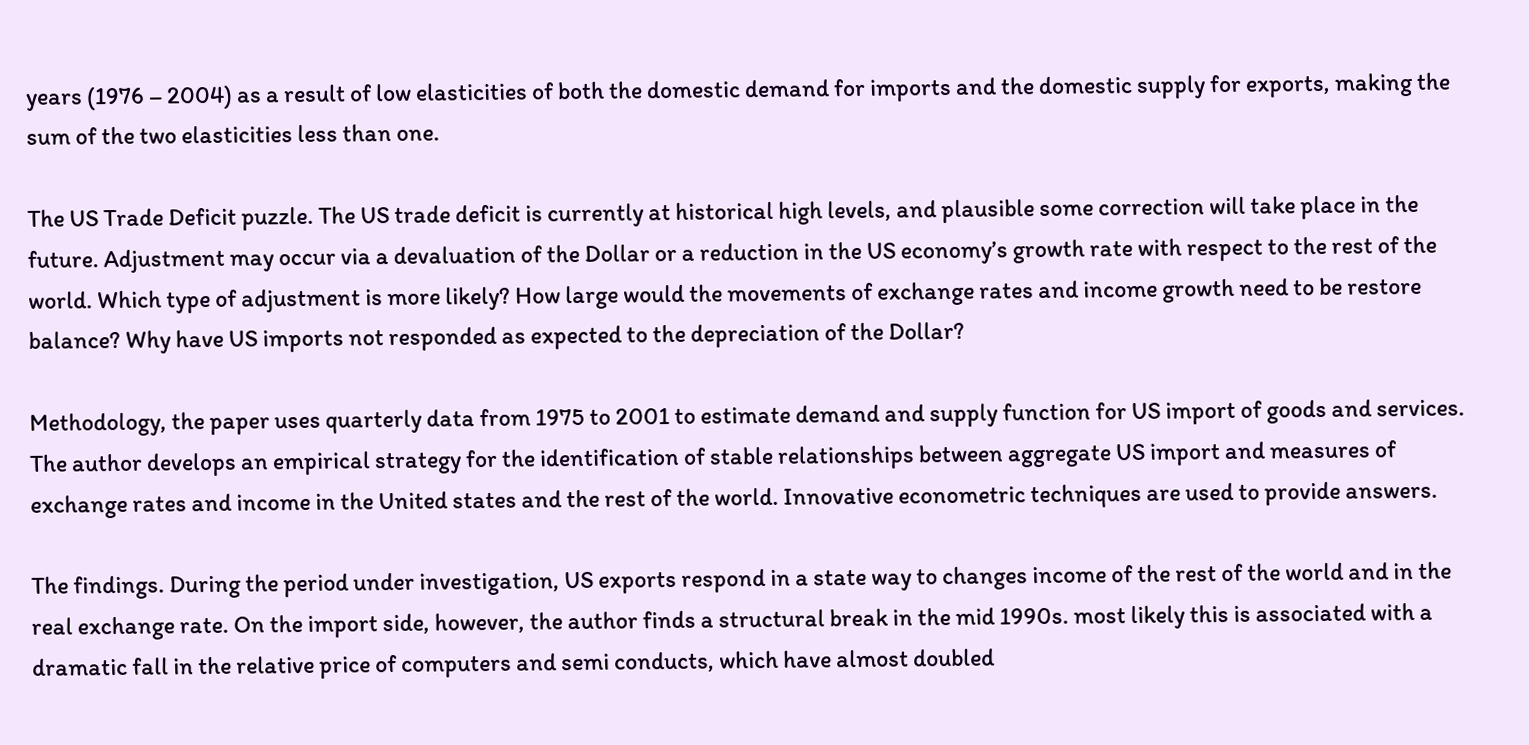years (1976 – 2004) as a result of low elasticities of both the domestic demand for imports and the domestic supply for exports, making the sum of the two elasticities less than one.

The US Trade Deficit puzzle. The US trade deficit is currently at historical high levels, and plausible some correction will take place in the future. Adjustment may occur via a devaluation of the Dollar or a reduction in the US economy’s growth rate with respect to the rest of the world. Which type of adjustment is more likely? How large would the movements of exchange rates and income growth need to be restore balance? Why have US imports not responded as expected to the depreciation of the Dollar?

Methodology, the paper uses quarterly data from 1975 to 2001 to estimate demand and supply function for US import of goods and services. The author develops an empirical strategy for the identification of stable relationships between aggregate US import and measures of exchange rates and income in the United states and the rest of the world. Innovative econometric techniques are used to provide answers.

The findings. During the period under investigation, US exports respond in a state way to changes income of the rest of the world and in the real exchange rate. On the import side, however, the author finds a structural break in the mid 1990s. most likely this is associated with a dramatic fall in the relative price of computers and semi conducts, which have almost doubled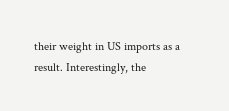their weight in US imports as a result. Interestingly, the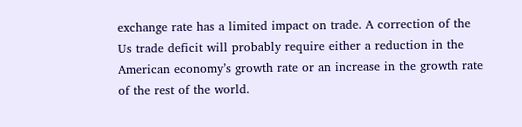exchange rate has a limited impact on trade. A correction of the Us trade deficit will probably require either a reduction in the American economy’s growth rate or an increase in the growth rate of the rest of the world.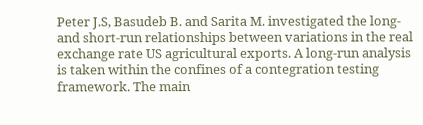Peter J.S, Basudeb B. and Sarita M. investigated the long-and short-run relationships between variations in the real exchange rate US agricultural exports. A long-run analysis is taken within the confines of a contegration testing framework. The main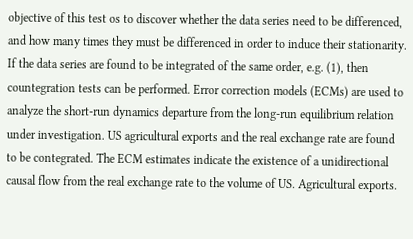objective of this test os to discover whether the data series need to be differenced, and how many times they must be differenced in order to induce their stationarity. If the data series are found to be integrated of the same order, e.g. (1), then countegration tests can be performed. Error correction models (ECMs) are used to analyze the short-run dynamics departure from the long-run equilibrium relation under investigation. US agricultural exports and the real exchange rate are found to be contegrated. The ECM estimates indicate the existence of a unidirectional causal flow from the real exchange rate to the volume of US. Agricultural exports.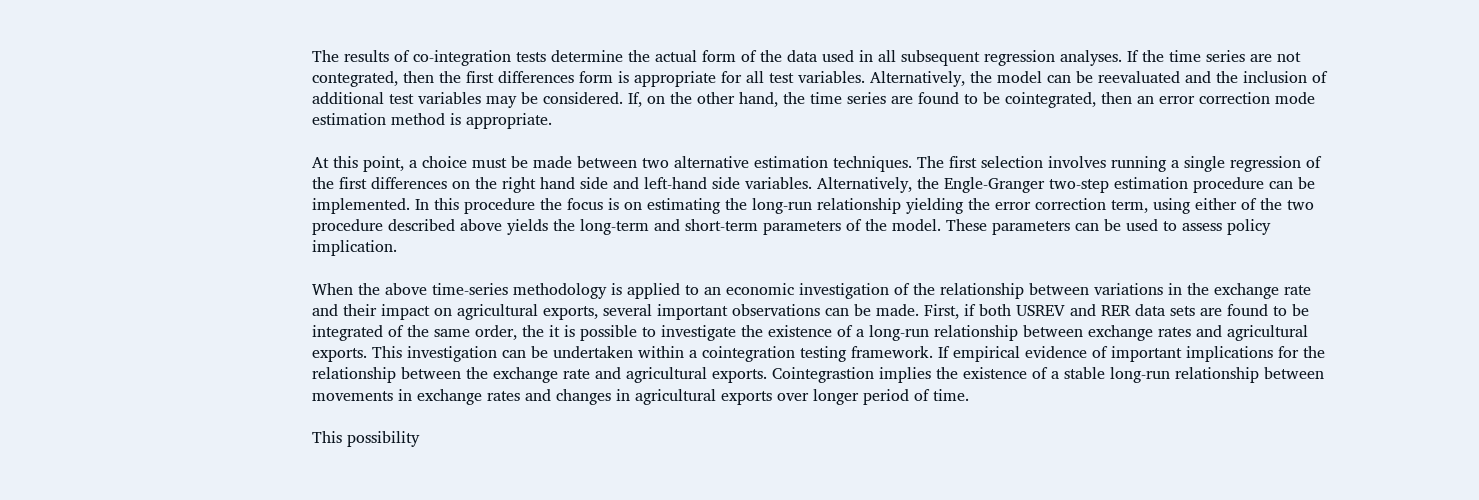The results of co-integration tests determine the actual form of the data used in all subsequent regression analyses. If the time series are not contegrated, then the first differences form is appropriate for all test variables. Alternatively, the model can be reevaluated and the inclusion of additional test variables may be considered. If, on the other hand, the time series are found to be cointegrated, then an error correction mode estimation method is appropriate.

At this point, a choice must be made between two alternative estimation techniques. The first selection involves running a single regression of the first differences on the right hand side and left-hand side variables. Alternatively, the Engle-Granger two-step estimation procedure can be implemented. In this procedure the focus is on estimating the long-run relationship yielding the error correction term, using either of the two procedure described above yields the long-term and short-term parameters of the model. These parameters can be used to assess policy implication.

When the above time-series methodology is applied to an economic investigation of the relationship between variations in the exchange rate and their impact on agricultural exports, several important observations can be made. First, if both USREV and RER data sets are found to be integrated of the same order, the it is possible to investigate the existence of a long-run relationship between exchange rates and agricultural exports. This investigation can be undertaken within a cointegration testing framework. If empirical evidence of important implications for the relationship between the exchange rate and agricultural exports. Cointegrastion implies the existence of a stable long-run relationship between movements in exchange rates and changes in agricultural exports over longer period of time.

This possibility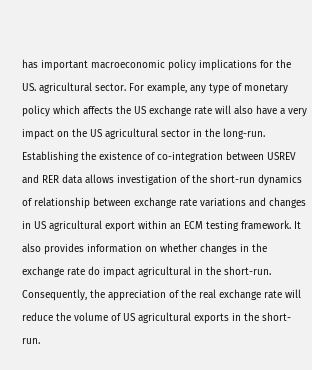has important macroeconomic policy implications for the US. agricultural sector. For example, any type of monetary policy which affects the US exchange rate will also have a very impact on the US agricultural sector in the long-run. Establishing the existence of co-integration between USREV and RER data allows investigation of the short-run dynamics of relationship between exchange rate variations and changes in US agricultural export within an ECM testing framework. It also provides information on whether changes in the exchange rate do impact agricultural in the short-run. Consequently, the appreciation of the real exchange rate will reduce the volume of US agricultural exports in the short-run.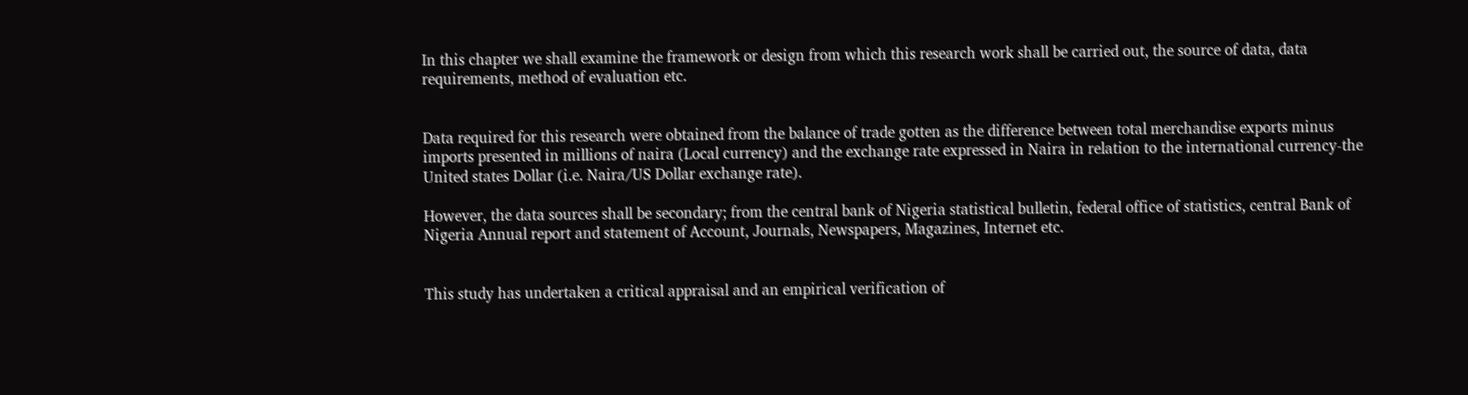In this chapter we shall examine the framework or design from which this research work shall be carried out, the source of data, data requirements, method of evaluation etc.


Data required for this research were obtained from the balance of trade gotten as the difference between total merchandise exports minus imports presented in millions of naira (Local currency) and the exchange rate expressed in Naira in relation to the international currency-the United states Dollar (i.e. Naira/US Dollar exchange rate).

However, the data sources shall be secondary; from the central bank of Nigeria statistical bulletin, federal office of statistics, central Bank of Nigeria Annual report and statement of Account, Journals, Newspapers, Magazines, Internet etc.


This study has undertaken a critical appraisal and an empirical verification of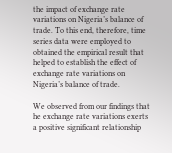the impact of exchange rate variations on Nigeria’s balance of trade. To this end, therefore, time series data were employed to obtained the empirical result that helped to establish the effect of exchange rate variations on Nigeria’s balance of trade.

We observed from our findings that he exchange rate variations exerts a positive significant relationship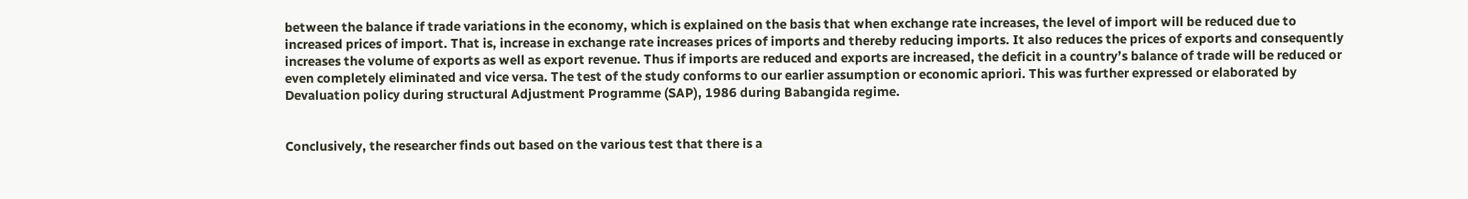between the balance if trade variations in the economy, which is explained on the basis that when exchange rate increases, the level of import will be reduced due to increased prices of import. That is, increase in exchange rate increases prices of imports and thereby reducing imports. It also reduces the prices of exports and consequently increases the volume of exports as well as export revenue. Thus if imports are reduced and exports are increased, the deficit in a country’s balance of trade will be reduced or even completely eliminated and vice versa. The test of the study conforms to our earlier assumption or economic apriori. This was further expressed or elaborated by Devaluation policy during structural Adjustment Programme (SAP), 1986 during Babangida regime.


Conclusively, the researcher finds out based on the various test that there is a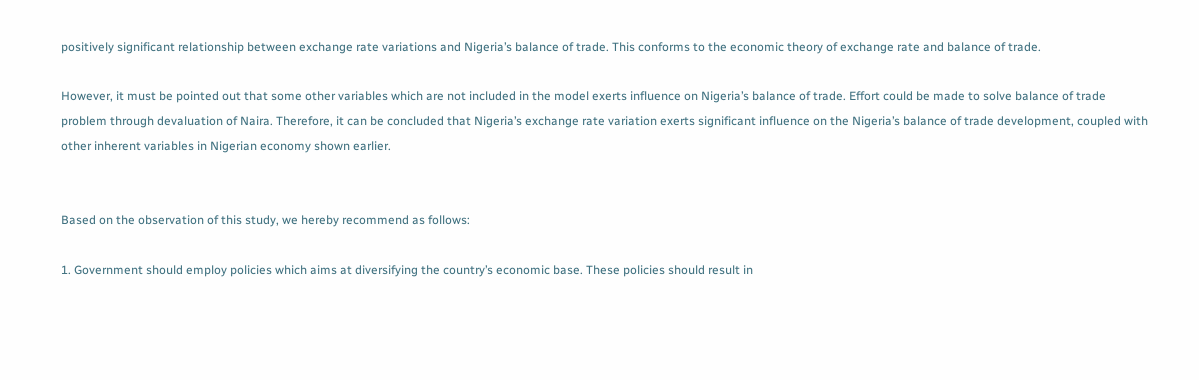positively significant relationship between exchange rate variations and Nigeria’s balance of trade. This conforms to the economic theory of exchange rate and balance of trade.

However, it must be pointed out that some other variables which are not included in the model exerts influence on Nigeria’s balance of trade. Effort could be made to solve balance of trade problem through devaluation of Naira. Therefore, it can be concluded that Nigeria’s exchange rate variation exerts significant influence on the Nigeria’s balance of trade development, coupled with other inherent variables in Nigerian economy shown earlier.


Based on the observation of this study, we hereby recommend as follows:

1. Government should employ policies which aims at diversifying the country’s economic base. These policies should result in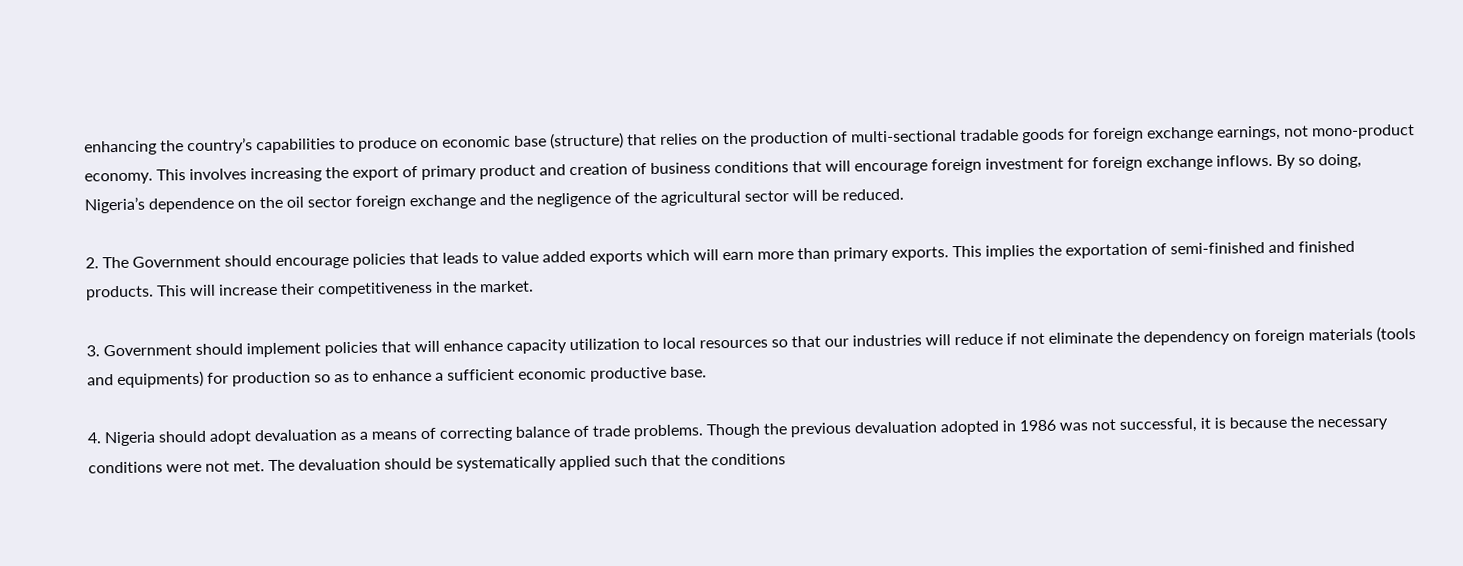enhancing the country’s capabilities to produce on economic base (structure) that relies on the production of multi-sectional tradable goods for foreign exchange earnings, not mono-product economy. This involves increasing the export of primary product and creation of business conditions that will encourage foreign investment for foreign exchange inflows. By so doing, Nigeria’s dependence on the oil sector foreign exchange and the negligence of the agricultural sector will be reduced.

2. The Government should encourage policies that leads to value added exports which will earn more than primary exports. This implies the exportation of semi-finished and finished products. This will increase their competitiveness in the market.

3. Government should implement policies that will enhance capacity utilization to local resources so that our industries will reduce if not eliminate the dependency on foreign materials (tools and equipments) for production so as to enhance a sufficient economic productive base.

4. Nigeria should adopt devaluation as a means of correcting balance of trade problems. Though the previous devaluation adopted in 1986 was not successful, it is because the necessary conditions were not met. The devaluation should be systematically applied such that the conditions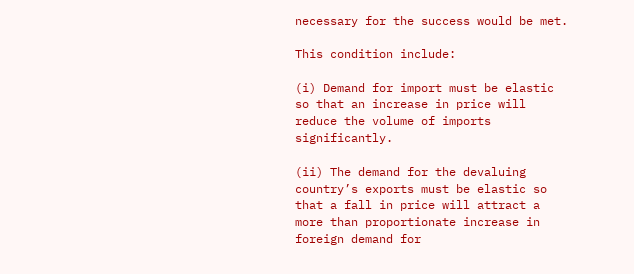necessary for the success would be met.

This condition include:

(i) Demand for import must be elastic so that an increase in price will reduce the volume of imports significantly.

(ii) The demand for the devaluing country’s exports must be elastic so that a fall in price will attract a more than proportionate increase in foreign demand for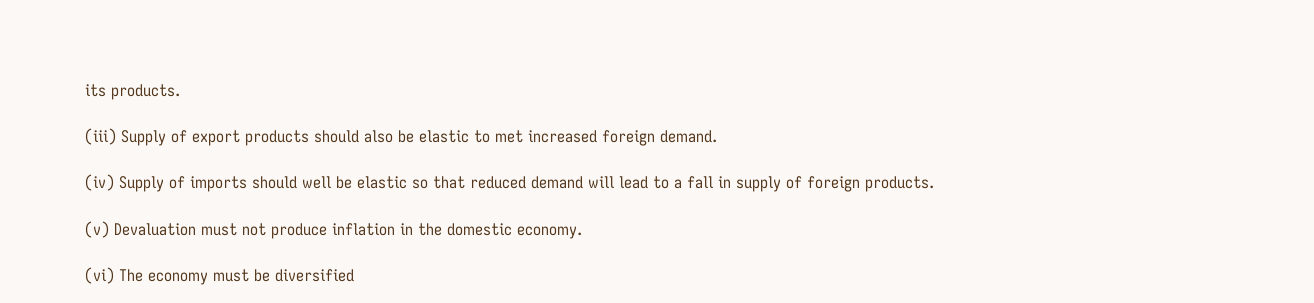its products.

(iii) Supply of export products should also be elastic to met increased foreign demand.

(iv) Supply of imports should well be elastic so that reduced demand will lead to a fall in supply of foreign products.

(v) Devaluation must not produce inflation in the domestic economy.

(vi) The economy must be diversified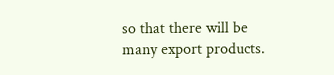so that there will be many export products.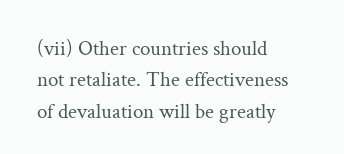(vii) Other countries should not retaliate. The effectiveness of devaluation will be greatly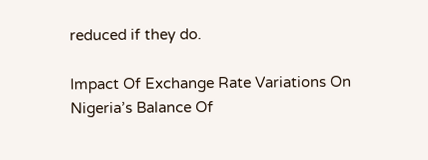reduced if they do.

Impact Of Exchange Rate Variations On Nigeria’s Balance Of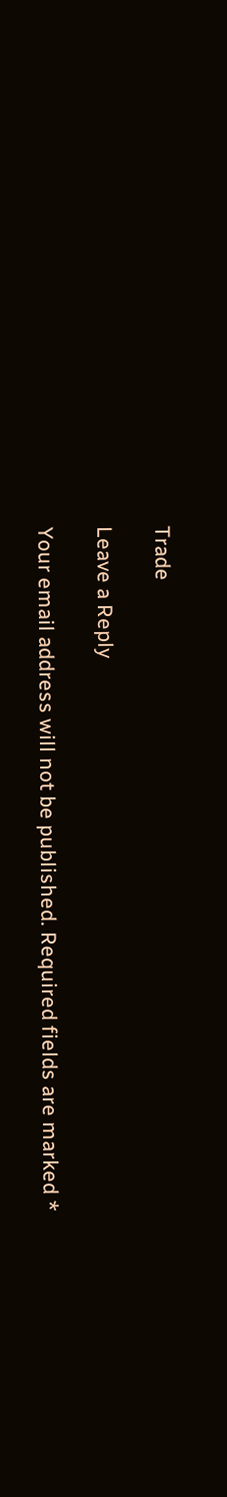Trade

Leave a Reply

Your email address will not be published. Required fields are marked *